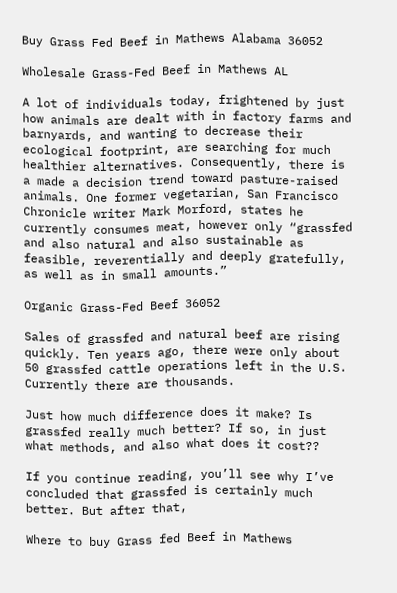Buy Grass Fed Beef in Mathews Alabama 36052

Wholesale Grass-Fed Beef in Mathews AL

A lot of individuals today, frightened by just how animals are dealt with in factory farms and barnyards, and wanting to decrease their ecological footprint, are searching for much healthier alternatives. Consequently, there is a made a decision trend toward pasture-raised animals. One former vegetarian, San Francisco Chronicle writer Mark Morford, states he currently consumes meat, however only “grassfed and also natural and also sustainable as feasible, reverentially and deeply gratefully, as well as in small amounts.”

Organic Grass-Fed Beef 36052

Sales of grassfed and natural beef are rising quickly. Ten years ago, there were only about 50 grassfed cattle operations left in the U.S. Currently there are thousands.

Just how much difference does it make? Is grassfed really much better? If so, in just what methods, and also what does it cost??

If you continue reading, you’ll see why I’ve concluded that grassfed is certainly much better. But after that,

Where to buy Grass fed Beef in Mathews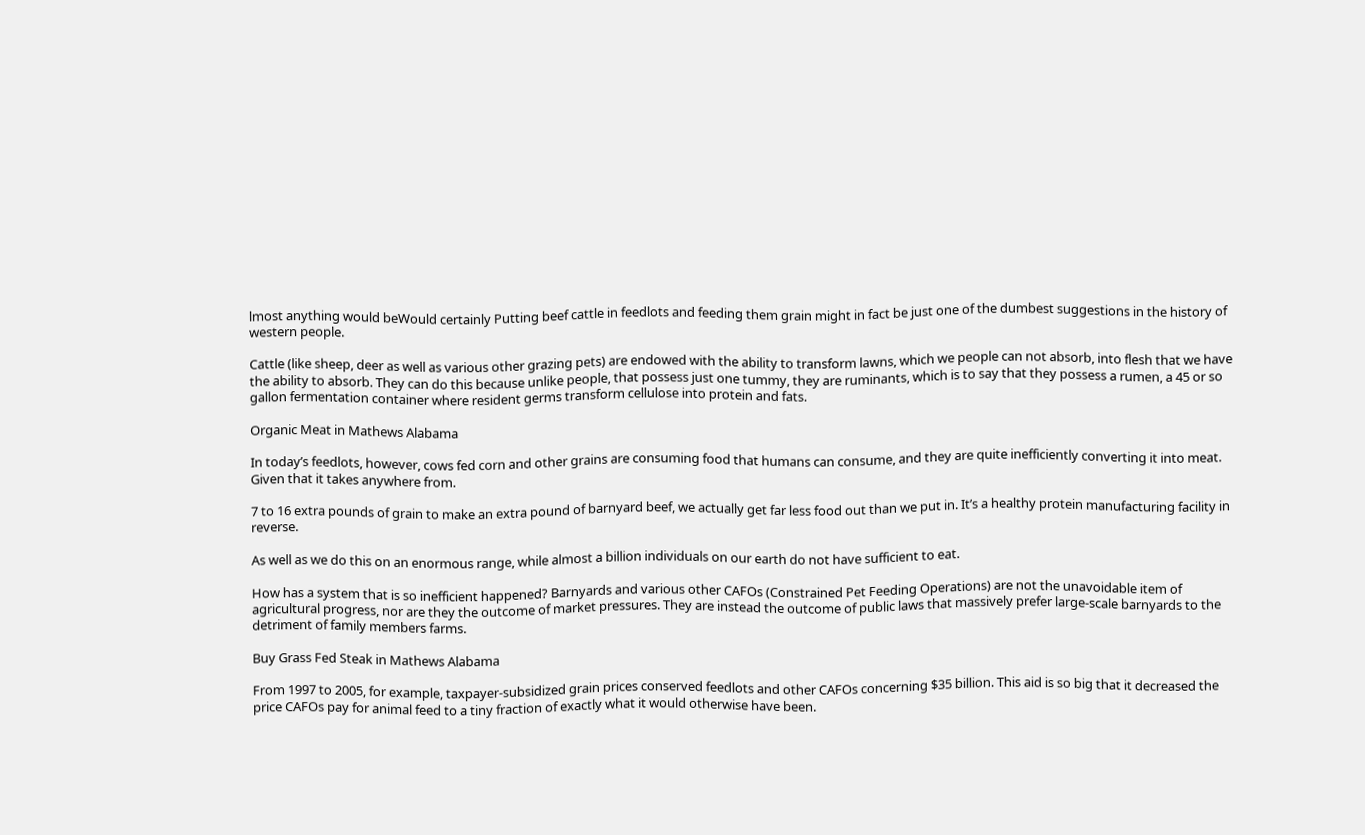lmost anything would beWould certainly Putting beef cattle in feedlots and feeding them grain might in fact be just one of the dumbest suggestions in the history of western people.

Cattle (like sheep, deer as well as various other grazing pets) are endowed with the ability to transform lawns, which we people can not absorb, into flesh that we have the ability to absorb. They can do this because unlike people, that possess just one tummy, they are ruminants, which is to say that they possess a rumen, a 45 or so gallon fermentation container where resident germs transform cellulose into protein and fats.

Organic Meat in Mathews Alabama

In today’s feedlots, however, cows fed corn and other grains are consuming food that humans can consume, and they are quite inefficiently converting it into meat. Given that it takes anywhere from.

7 to 16 extra pounds of grain to make an extra pound of barnyard beef, we actually get far less food out than we put in. It’s a healthy protein manufacturing facility in reverse.

As well as we do this on an enormous range, while almost a billion individuals on our earth do not have sufficient to eat.

How has a system that is so inefficient happened? Barnyards and various other CAFOs (Constrained Pet Feeding Operations) are not the unavoidable item of agricultural progress, nor are they the outcome of market pressures. They are instead the outcome of public laws that massively prefer large-scale barnyards to the detriment of family members farms.

Buy Grass Fed Steak in Mathews Alabama

From 1997 to 2005, for example, taxpayer-subsidized grain prices conserved feedlots and other CAFOs concerning $35 billion. This aid is so big that it decreased the price CAFOs pay for animal feed to a tiny fraction of exactly what it would otherwise have been.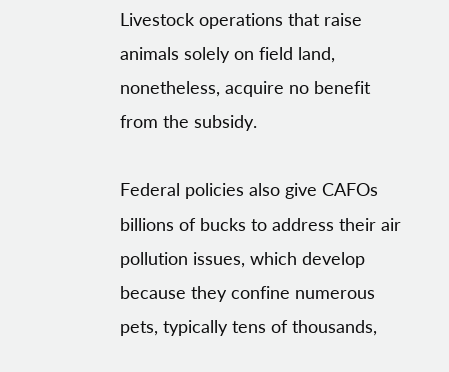Livestock operations that raise animals solely on field land, nonetheless, acquire no benefit from the subsidy.

Federal policies also give CAFOs billions of bucks to address their air pollution issues, which develop because they confine numerous pets, typically tens of thousands,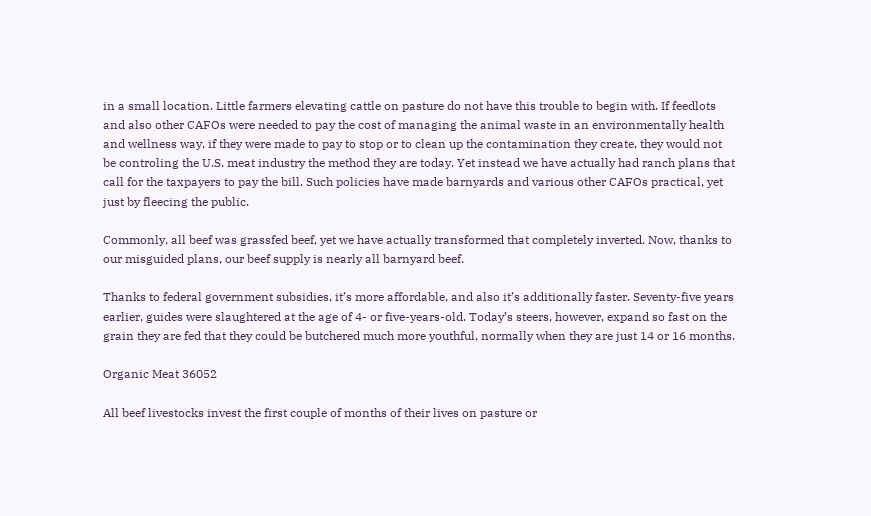in a small location. Little farmers elevating cattle on pasture do not have this trouble to begin with. If feedlots and also other CAFOs were needed to pay the cost of managing the animal waste in an environmentally health and wellness way, if they were made to pay to stop or to clean up the contamination they create, they would not be controling the U.S. meat industry the method they are today. Yet instead we have actually had ranch plans that call for the taxpayers to pay the bill. Such policies have made barnyards and various other CAFOs practical, yet just by fleecing the public.

Commonly, all beef was grassfed beef, yet we have actually transformed that completely inverted. Now, thanks to our misguided plans, our beef supply is nearly all barnyard beef.

Thanks to federal government subsidies, it’s more affordable, and also it’s additionally faster. Seventy-five years earlier, guides were slaughtered at the age of 4- or five-years-old. Today’s steers, however, expand so fast on the grain they are fed that they could be butchered much more youthful, normally when they are just 14 or 16 months.

Organic Meat 36052

All beef livestocks invest the first couple of months of their lives on pasture or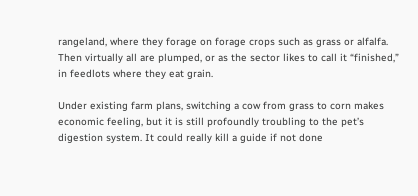rangeland, where they forage on forage crops such as grass or alfalfa. Then virtually all are plumped, or as the sector likes to call it “finished,” in feedlots where they eat grain.

Under existing farm plans, switching a cow from grass to corn makes economic feeling, but it is still profoundly troubling to the pet’s digestion system. It could really kill a guide if not done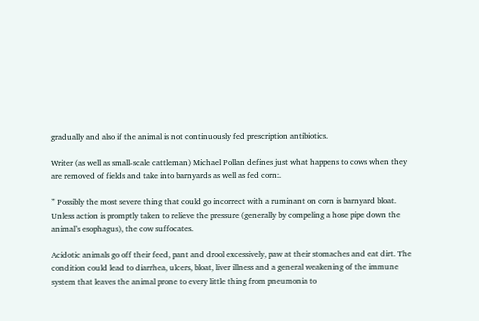gradually and also if the animal is not continuously fed prescription antibiotics.

Writer (as well as small-scale cattleman) Michael Pollan defines just what happens to cows when they are removed of fields and take into barnyards as well as fed corn:.

” Possibly the most severe thing that could go incorrect with a ruminant on corn is barnyard bloat. Unless action is promptly taken to relieve the pressure (generally by compeling a hose pipe down the animal’s esophagus), the cow suffocates.

Acidotic animals go off their feed, pant and drool excessively, paw at their stomaches and eat dirt. The condition could lead to diarrhea, ulcers, bloat, liver illness and a general weakening of the immune system that leaves the animal prone to every little thing from pneumonia to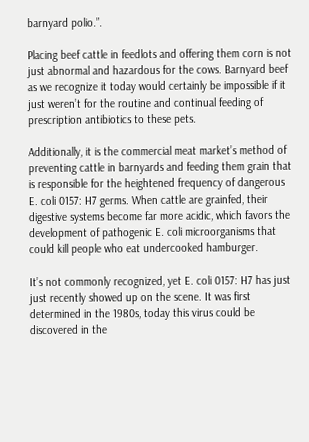barnyard polio.”.

Placing beef cattle in feedlots and offering them corn is not just abnormal and hazardous for the cows. Barnyard beef as we recognize it today would certainly be impossible if it just weren’t for the routine and continual feeding of prescription antibiotics to these pets.

Additionally, it is the commercial meat market’s method of preventing cattle in barnyards and feeding them grain that is responsible for the heightened frequency of dangerous E. coli 0157: H7 germs. When cattle are grainfed, their digestive systems become far more acidic, which favors the development of pathogenic E. coli microorganisms that could kill people who eat undercooked hamburger.

It’s not commonly recognized, yet E. coli 0157: H7 has just just recently showed up on the scene. It was first determined in the 1980s, today this virus could be discovered in the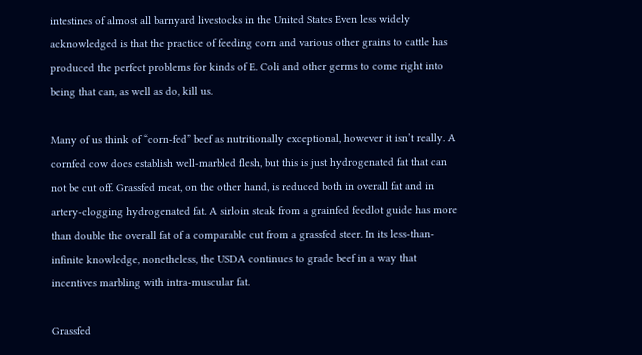intestines of almost all barnyard livestocks in the United States Even less widely acknowledged is that the practice of feeding corn and various other grains to cattle has produced the perfect problems for kinds of E. Coli and other germs to come right into being that can, as well as do, kill us.

Many of us think of “corn-fed” beef as nutritionally exceptional, however it isn’t really. A cornfed cow does establish well-marbled flesh, but this is just hydrogenated fat that can not be cut off. Grassfed meat, on the other hand, is reduced both in overall fat and in artery-clogging hydrogenated fat. A sirloin steak from a grainfed feedlot guide has more than double the overall fat of a comparable cut from a grassfed steer. In its less-than-infinite knowledge, nonetheless, the USDA continues to grade beef in a way that incentives marbling with intra-muscular fat.

Grassfed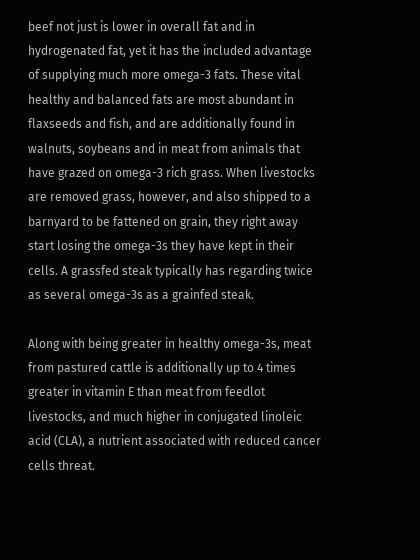beef not just is lower in overall fat and in hydrogenated fat, yet it has the included advantage of supplying much more omega-3 fats. These vital healthy and balanced fats are most abundant in flaxseeds and fish, and are additionally found in walnuts, soybeans and in meat from animals that have grazed on omega-3 rich grass. When livestocks are removed grass, however, and also shipped to a barnyard to be fattened on grain, they right away start losing the omega-3s they have kept in their cells. A grassfed steak typically has regarding twice as several omega-3s as a grainfed steak.

Along with being greater in healthy omega-3s, meat from pastured cattle is additionally up to 4 times greater in vitamin E than meat from feedlot livestocks, and much higher in conjugated linoleic acid (CLA), a nutrient associated with reduced cancer cells threat.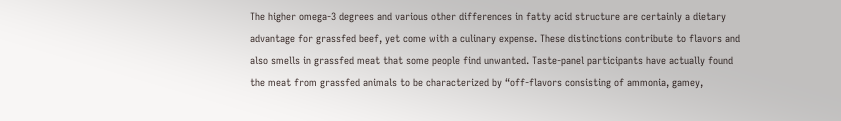The higher omega-3 degrees and various other differences in fatty acid structure are certainly a dietary advantage for grassfed beef, yet come with a culinary expense. These distinctions contribute to flavors and also smells in grassfed meat that some people find unwanted. Taste-panel participants have actually found the meat from grassfed animals to be characterized by “off-flavors consisting of ammonia, gamey,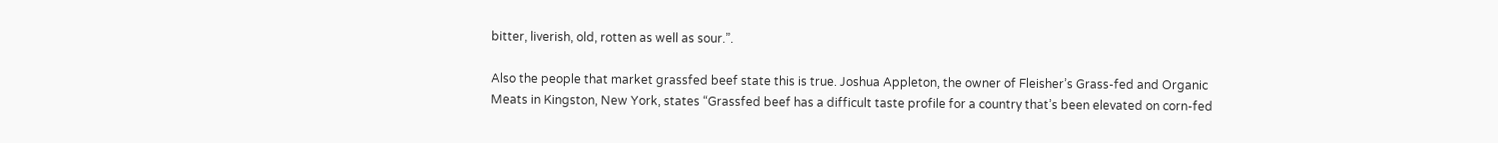bitter, liverish, old, rotten as well as sour.”.

Also the people that market grassfed beef state this is true. Joshua Appleton, the owner of Fleisher’s Grass-fed and Organic Meats in Kingston, New York, states “Grassfed beef has a difficult taste profile for a country that’s been elevated on corn-fed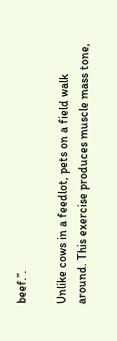beef.”.

Unlike cows in a feedlot, pets on a field walk around. This exercise produces muscle mass tone,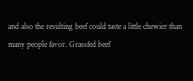and also the resulting beef could taste a little chewier than many people favor. Grassfed beef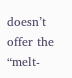doesn’t offer the “melt-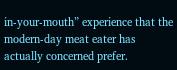in-your-mouth” experience that the modern-day meat eater has actually concerned prefer.